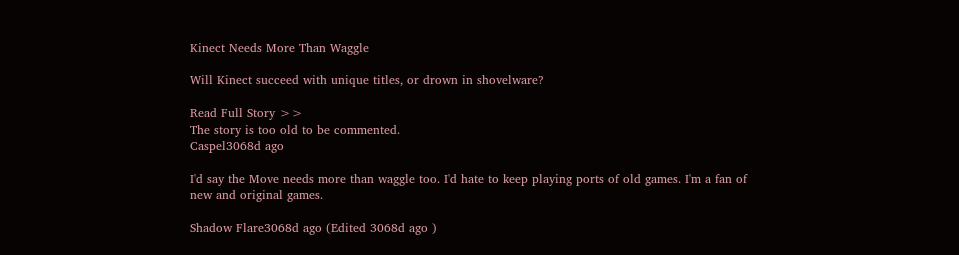Kinect Needs More Than Waggle

Will Kinect succeed with unique titles, or drown in shovelware?

Read Full Story >>
The story is too old to be commented.
Caspel3068d ago

I'd say the Move needs more than waggle too. I'd hate to keep playing ports of old games. I'm a fan of new and original games.

Shadow Flare3068d ago (Edited 3068d ago )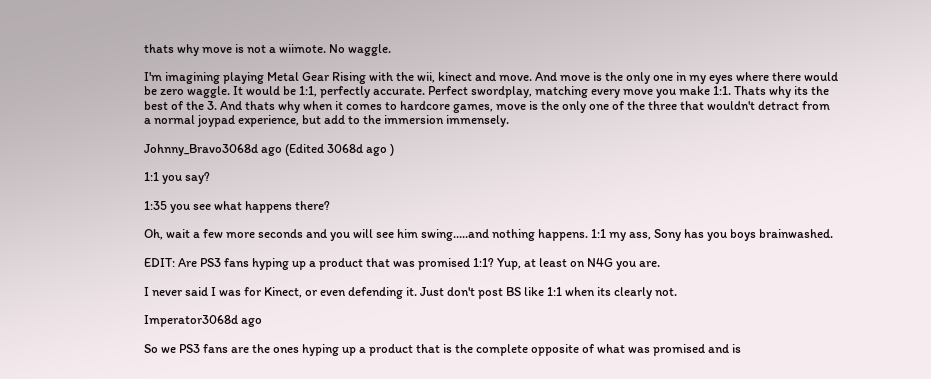thats why move is not a wiimote. No waggle.

I'm imagining playing Metal Gear Rising with the wii, kinect and move. And move is the only one in my eyes where there would be zero waggle. It would be 1:1, perfectly accurate. Perfect swordplay, matching every move you make 1:1. Thats why its the best of the 3. And thats why when it comes to hardcore games, move is the only one of the three that wouldn't detract from a normal joypad experience, but add to the immersion immensely.

Johnny_Bravo3068d ago (Edited 3068d ago )

1:1 you say?

1:35 you see what happens there?

Oh, wait a few more seconds and you will see him swing.....and nothing happens. 1:1 my ass, Sony has you boys brainwashed.

EDIT: Are PS3 fans hyping up a product that was promised 1:1? Yup, at least on N4G you are.

I never said I was for Kinect, or even defending it. Just don't post BS like 1:1 when its clearly not.

Imperator3068d ago

So we PS3 fans are the ones hyping up a product that is the complete opposite of what was promised and is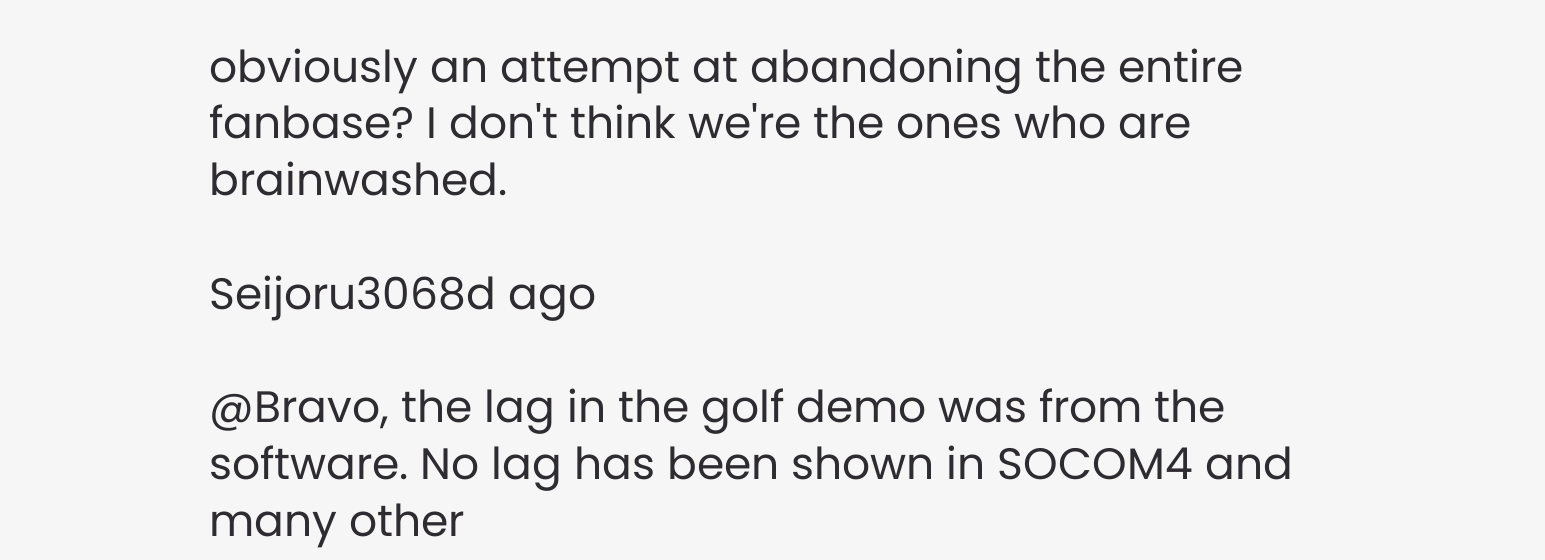obviously an attempt at abandoning the entire fanbase? I don't think we're the ones who are brainwashed.

Seijoru3068d ago

@Bravo, the lag in the golf demo was from the software. No lag has been shown in SOCOM4 and many other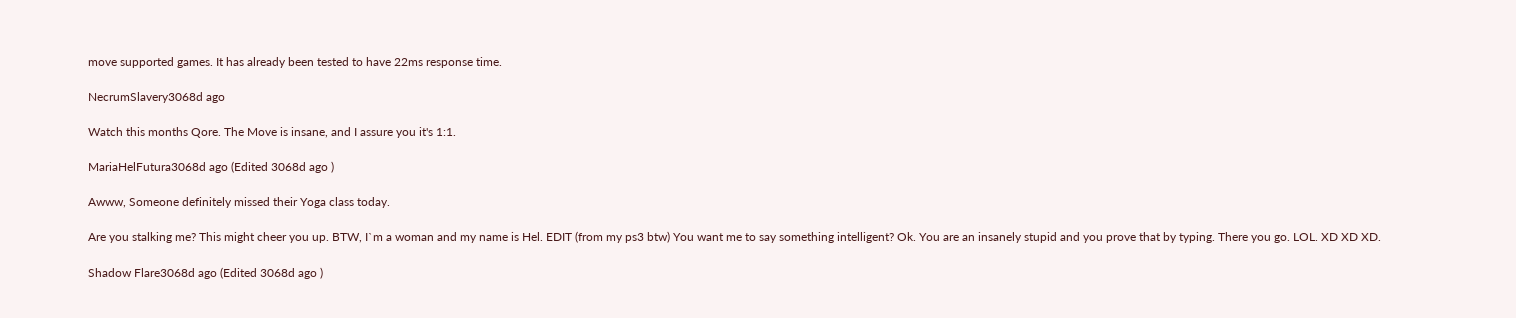move supported games. It has already been tested to have 22ms response time.

NecrumSlavery3068d ago

Watch this months Qore. The Move is insane, and I assure you it's 1:1.

MariaHelFutura3068d ago (Edited 3068d ago )

Awww, Someone definitely missed their Yoga class today.

Are you stalking me? This might cheer you up. BTW, I`m a woman and my name is Hel. EDIT (from my ps3 btw) You want me to say something intelligent? Ok. You are an insanely stupid and you prove that by typing. There you go. LOL. XD XD XD.

Shadow Flare3068d ago (Edited 3068d ago )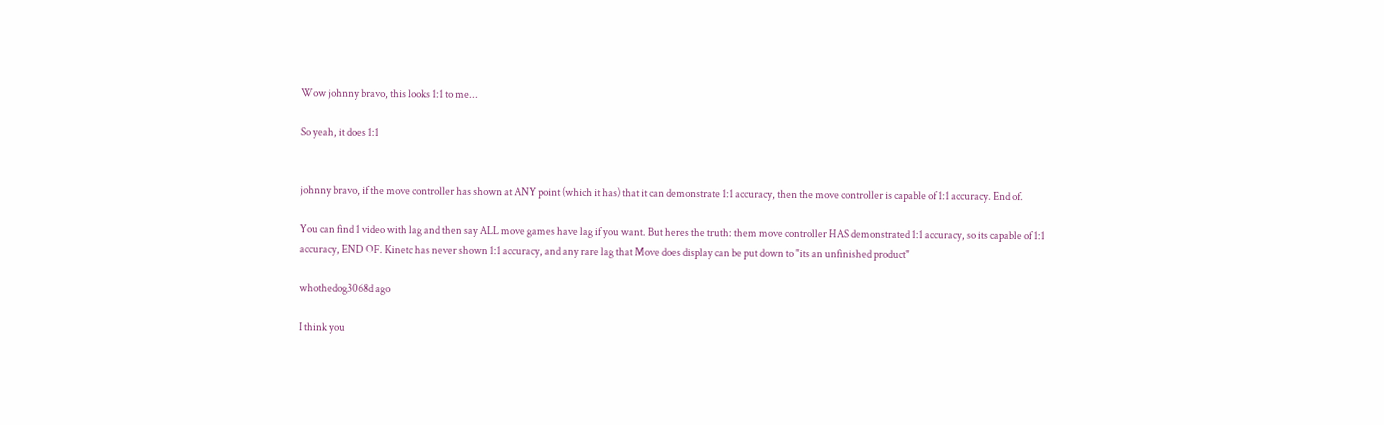Wow johnny bravo, this looks 1:1 to me...

So yeah, it does 1:1


johnny bravo, if the move controller has shown at ANY point (which it has) that it can demonstrate 1:1 accuracy, then the move controller is capable of 1:1 accuracy. End of.

You can find 1 video with lag and then say ALL move games have lag if you want. But heres the truth: them move controller HAS demonstrated 1:1 accuracy, so its capable of 1:1 accuracy, END OF. Kinetc has never shown 1:1 accuracy, and any rare lag that Move does display can be put down to "its an unfinished product"

whothedog3068d ago

I think you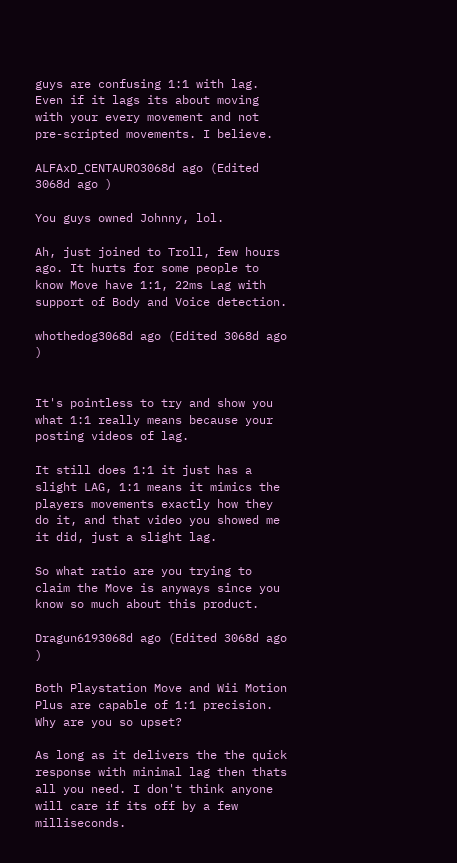guys are confusing 1:1 with lag. Even if it lags its about moving with your every movement and not pre-scripted movements. I believe.

ALFAxD_CENTAURO3068d ago (Edited 3068d ago )

You guys owned Johnny, lol.

Ah, just joined to Troll, few hours ago. It hurts for some people to know Move have 1:1, 22ms Lag with support of Body and Voice detection.

whothedog3068d ago (Edited 3068d ago )


It's pointless to try and show you what 1:1 really means because your posting videos of lag.

It still does 1:1 it just has a slight LAG, 1:1 means it mimics the players movements exactly how they do it, and that video you showed me it did, just a slight lag.

So what ratio are you trying to claim the Move is anyways since you know so much about this product.

Dragun6193068d ago (Edited 3068d ago )

Both Playstation Move and Wii Motion Plus are capable of 1:1 precision. Why are you so upset?

As long as it delivers the the quick response with minimal lag then thats all you need. I don't think anyone will care if its off by a few milliseconds.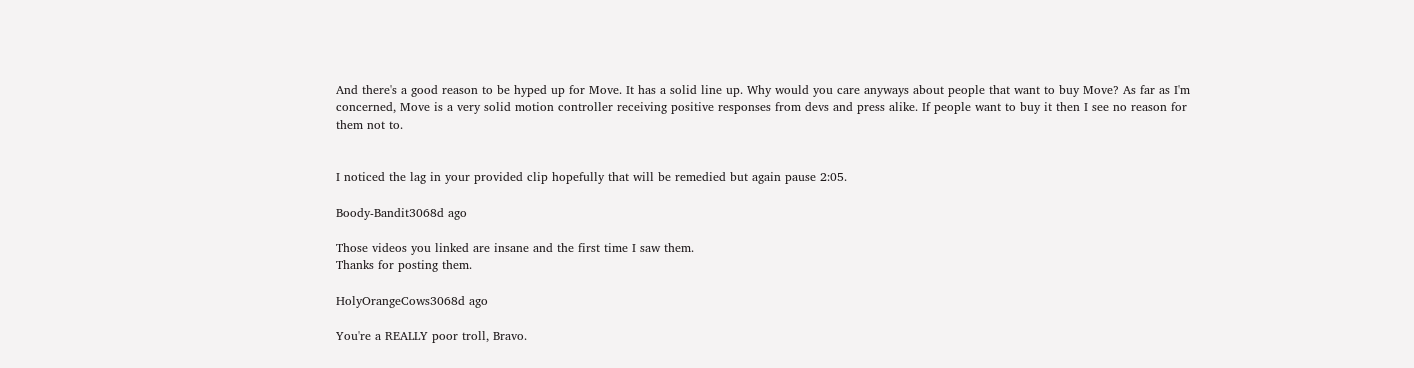And there's a good reason to be hyped up for Move. It has a solid line up. Why would you care anyways about people that want to buy Move? As far as I'm concerned, Move is a very solid motion controller receiving positive responses from devs and press alike. If people want to buy it then I see no reason for them not to.


I noticed the lag in your provided clip hopefully that will be remedied but again pause 2:05.

Boody-Bandit3068d ago

Those videos you linked are insane and the first time I saw them.
Thanks for posting them.

HolyOrangeCows3068d ago

You're a REALLY poor troll, Bravo.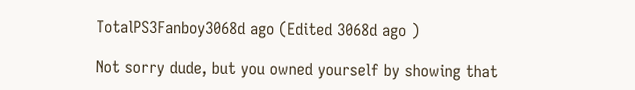TotalPS3Fanboy3068d ago (Edited 3068d ago )

Not sorry dude, but you owned yourself by showing that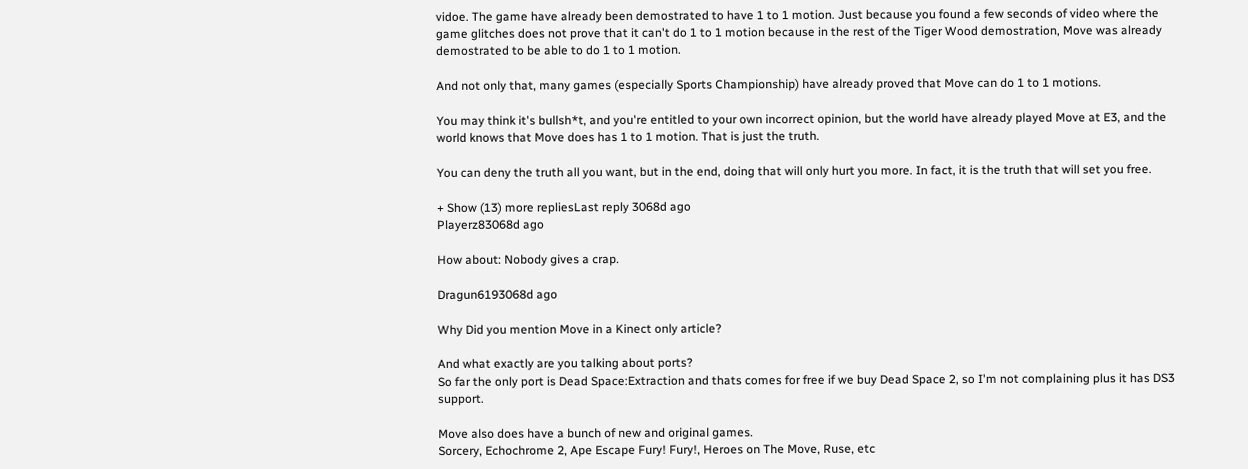vidoe. The game have already been demostrated to have 1 to 1 motion. Just because you found a few seconds of video where the game glitches does not prove that it can't do 1 to 1 motion because in the rest of the Tiger Wood demostration, Move was already demostrated to be able to do 1 to 1 motion.

And not only that, many games (especially Sports Championship) have already proved that Move can do 1 to 1 motions.

You may think it's bullsh*t, and you're entitled to your own incorrect opinion, but the world have already played Move at E3, and the world knows that Move does has 1 to 1 motion. That is just the truth.

You can deny the truth all you want, but in the end, doing that will only hurt you more. In fact, it is the truth that will set you free.

+ Show (13) more repliesLast reply 3068d ago
Playerz83068d ago

How about: Nobody gives a crap.

Dragun6193068d ago

Why Did you mention Move in a Kinect only article?

And what exactly are you talking about ports?
So far the only port is Dead Space:Extraction and thats comes for free if we buy Dead Space 2, so I'm not complaining plus it has DS3 support.

Move also does have a bunch of new and original games.
Sorcery, Echochrome 2, Ape Escape Fury! Fury!, Heroes on The Move, Ruse, etc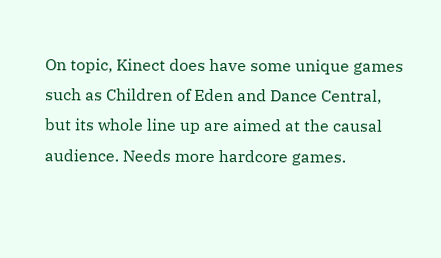On topic, Kinect does have some unique games such as Children of Eden and Dance Central, but its whole line up are aimed at the causal audience. Needs more hardcore games.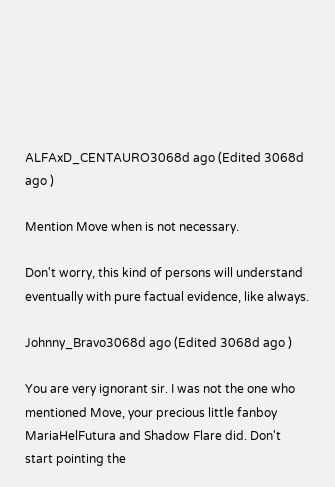ALFAxD_CENTAURO3068d ago (Edited 3068d ago )

Mention Move when is not necessary.

Don't worry, this kind of persons will understand eventually with pure factual evidence, like always.

Johnny_Bravo3068d ago (Edited 3068d ago )

You are very ignorant sir. I was not the one who mentioned Move, your precious little fanboy MariaHelFutura and Shadow Flare did. Don't start pointing the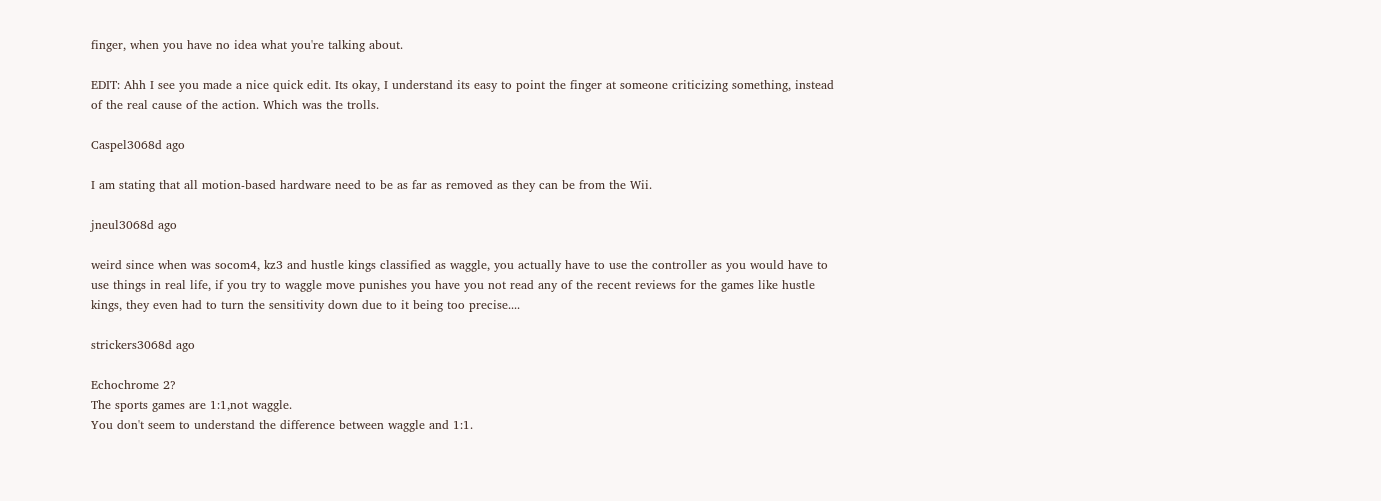finger, when you have no idea what you're talking about.

EDIT: Ahh I see you made a nice quick edit. Its okay, I understand its easy to point the finger at someone criticizing something, instead of the real cause of the action. Which was the trolls.

Caspel3068d ago

I am stating that all motion-based hardware need to be as far as removed as they can be from the Wii.

jneul3068d ago

weird since when was socom4, kz3 and hustle kings classified as waggle, you actually have to use the controller as you would have to use things in real life, if you try to waggle move punishes you have you not read any of the recent reviews for the games like hustle kings, they even had to turn the sensitivity down due to it being too precise....

strickers3068d ago

Echochrome 2?
The sports games are 1:1,not waggle.
You don't seem to understand the difference between waggle and 1:1.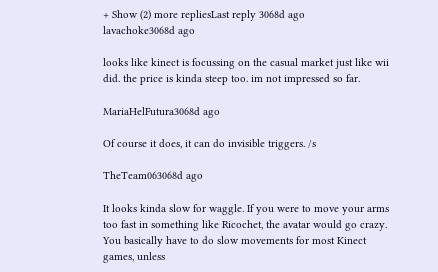+ Show (2) more repliesLast reply 3068d ago
lavachoke3068d ago

looks like kinect is focussing on the casual market just like wii did. the price is kinda steep too. im not impressed so far.

MariaHelFutura3068d ago

Of course it does, it can do invisible triggers. /s

TheTeam063068d ago

It looks kinda slow for waggle. If you were to move your arms too fast in something like Ricochet, the avatar would go crazy. You basically have to do slow movements for most Kinect games, unless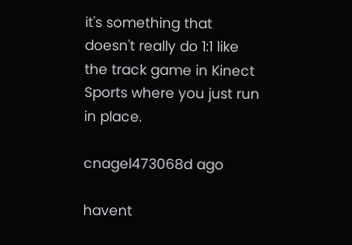it's something that doesn't really do 1:1 like the track game in Kinect Sports where you just run in place.

cnagel473068d ago

havent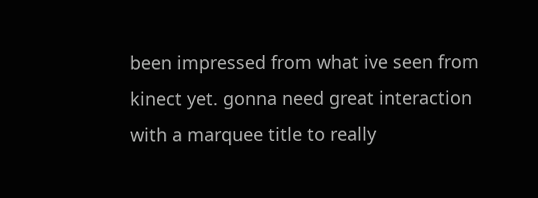been impressed from what ive seen from kinect yet. gonna need great interaction with a marquee title to really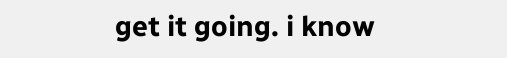get it going. i know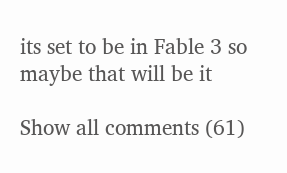its set to be in Fable 3 so maybe that will be it

Show all comments (61)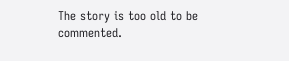The story is too old to be commented.